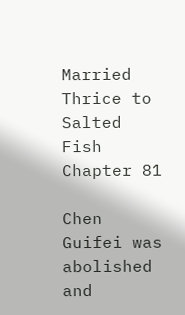Married Thrice to Salted Fish Chapter 81

Chen Guifei was abolished and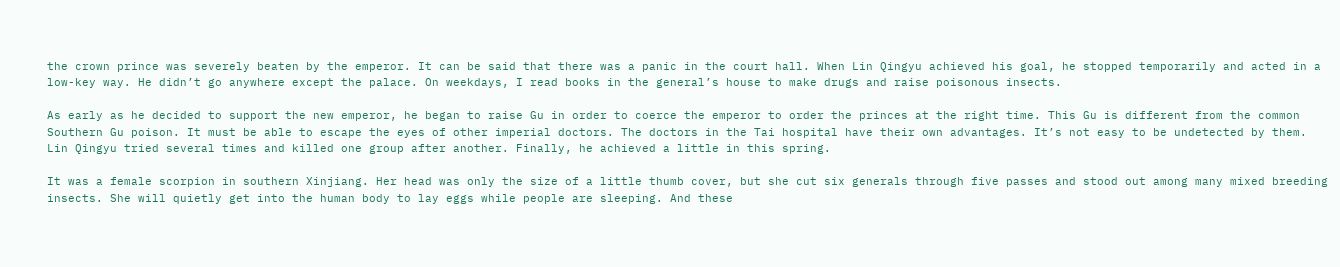the crown prince was severely beaten by the emperor. It can be said that there was a panic in the court hall. When Lin Qingyu achieved his goal, he stopped temporarily and acted in a low-key way. He didn’t go anywhere except the palace. On weekdays, I read books in the general’s house to make drugs and raise poisonous insects.

As early as he decided to support the new emperor, he began to raise Gu in order to coerce the emperor to order the princes at the right time. This Gu is different from the common Southern Gu poison. It must be able to escape the eyes of other imperial doctors. The doctors in the Tai hospital have their own advantages. It’s not easy to be undetected by them. Lin Qingyu tried several times and killed one group after another. Finally, he achieved a little in this spring.

It was a female scorpion in southern Xinjiang. Her head was only the size of a little thumb cover, but she cut six generals through five passes and stood out among many mixed breeding insects. She will quietly get into the human body to lay eggs while people are sleeping. And these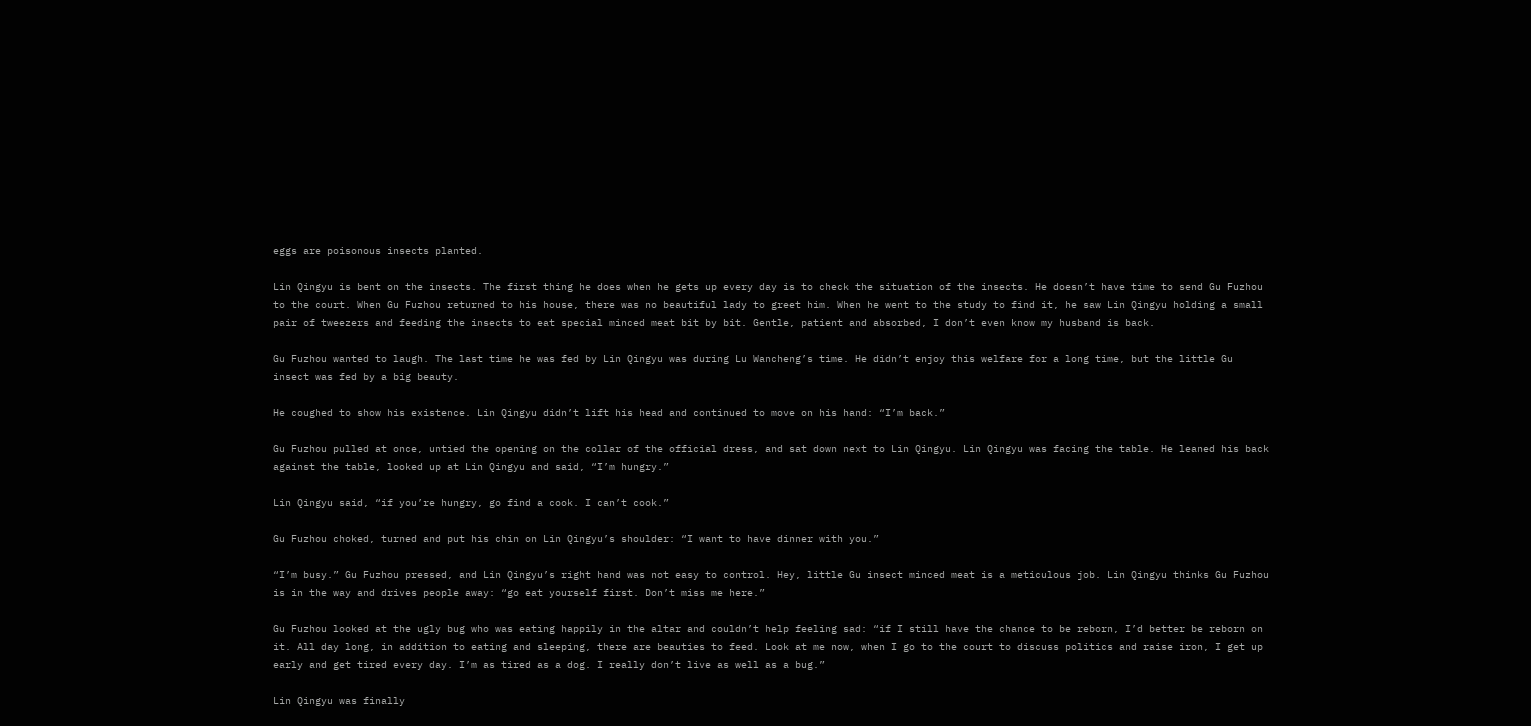eggs are poisonous insects planted.

Lin Qingyu is bent on the insects. The first thing he does when he gets up every day is to check the situation of the insects. He doesn’t have time to send Gu Fuzhou to the court. When Gu Fuzhou returned to his house, there was no beautiful lady to greet him. When he went to the study to find it, he saw Lin Qingyu holding a small pair of tweezers and feeding the insects to eat special minced meat bit by bit. Gentle, patient and absorbed, I don’t even know my husband is back.

Gu Fuzhou wanted to laugh. The last time he was fed by Lin Qingyu was during Lu Wancheng’s time. He didn’t enjoy this welfare for a long time, but the little Gu insect was fed by a big beauty.

He coughed to show his existence. Lin Qingyu didn’t lift his head and continued to move on his hand: “I’m back.”

Gu Fuzhou pulled at once, untied the opening on the collar of the official dress, and sat down next to Lin Qingyu. Lin Qingyu was facing the table. He leaned his back against the table, looked up at Lin Qingyu and said, “I’m hungry.”

Lin Qingyu said, “if you’re hungry, go find a cook. I can’t cook.”

Gu Fuzhou choked, turned and put his chin on Lin Qingyu’s shoulder: “I want to have dinner with you.”

“I’m busy.” Gu Fuzhou pressed, and Lin Qingyu’s right hand was not easy to control. Hey, little Gu insect minced meat is a meticulous job. Lin Qingyu thinks Gu Fuzhou is in the way and drives people away: “go eat yourself first. Don’t miss me here.”

Gu Fuzhou looked at the ugly bug who was eating happily in the altar and couldn’t help feeling sad: “if I still have the chance to be reborn, I’d better be reborn on it. All day long, in addition to eating and sleeping, there are beauties to feed. Look at me now, when I go to the court to discuss politics and raise iron, I get up early and get tired every day. I’m as tired as a dog. I really don’t live as well as a bug.”

Lin Qingyu was finally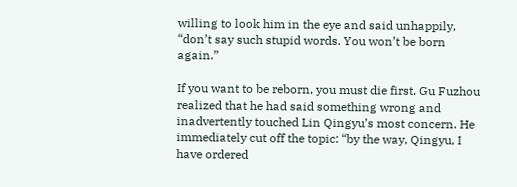willing to look him in the eye and said unhappily, “don’t say such stupid words. You won’t be born again.”

If you want to be reborn, you must die first. Gu Fuzhou realized that he had said something wrong and inadvertently touched Lin Qingyu’s most concern. He immediately cut off the topic: “by the way, Qingyu, I have ordered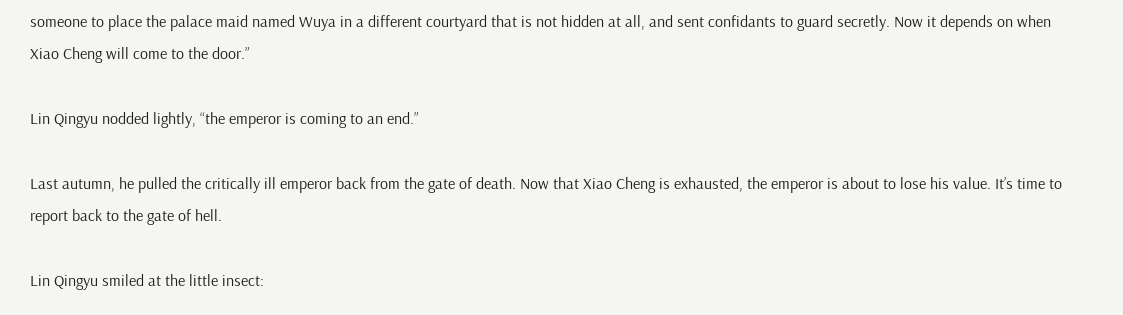someone to place the palace maid named Wuya in a different courtyard that is not hidden at all, and sent confidants to guard secretly. Now it depends on when Xiao Cheng will come to the door.”

Lin Qingyu nodded lightly, “the emperor is coming to an end.”

Last autumn, he pulled the critically ill emperor back from the gate of death. Now that Xiao Cheng is exhausted, the emperor is about to lose his value. It’s time to report back to the gate of hell.

Lin Qingyu smiled at the little insect: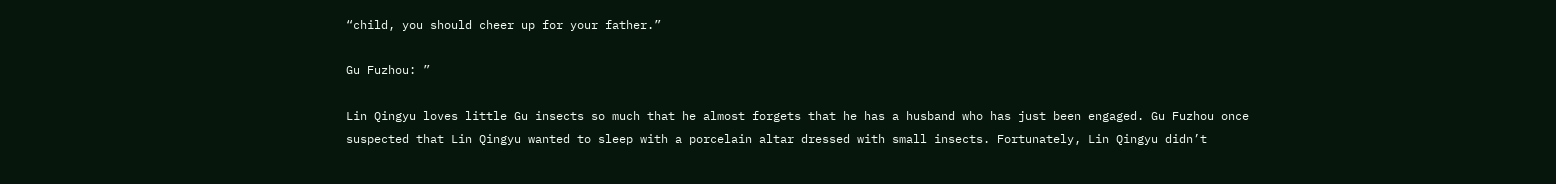“child, you should cheer up for your father.”

Gu Fuzhou: ”

Lin Qingyu loves little Gu insects so much that he almost forgets that he has a husband who has just been engaged. Gu Fuzhou once suspected that Lin Qingyu wanted to sleep with a porcelain altar dressed with small insects. Fortunately, Lin Qingyu didn’t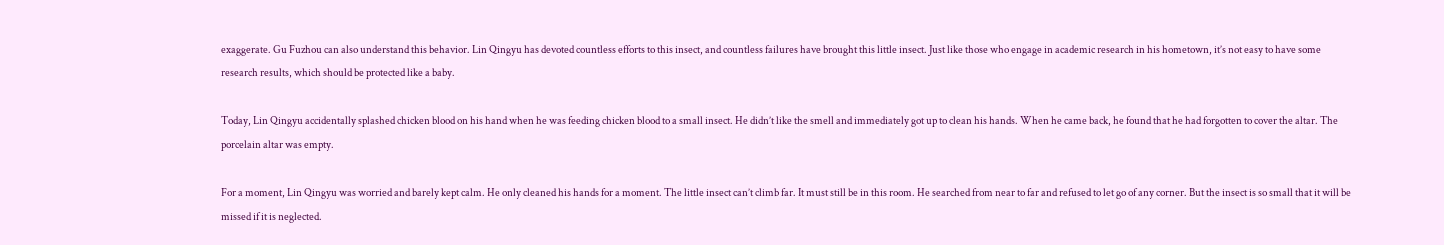exaggerate. Gu Fuzhou can also understand this behavior. Lin Qingyu has devoted countless efforts to this insect, and countless failures have brought this little insect. Just like those who engage in academic research in his hometown, it’s not easy to have some research results, which should be protected like a baby.

Today, Lin Qingyu accidentally splashed chicken blood on his hand when he was feeding chicken blood to a small insect. He didn’t like the smell and immediately got up to clean his hands. When he came back, he found that he had forgotten to cover the altar. The porcelain altar was empty.

For a moment, Lin Qingyu was worried and barely kept calm. He only cleaned his hands for a moment. The little insect can’t climb far. It must still be in this room. He searched from near to far and refused to let go of any corner. But the insect is so small that it will be missed if it is neglected.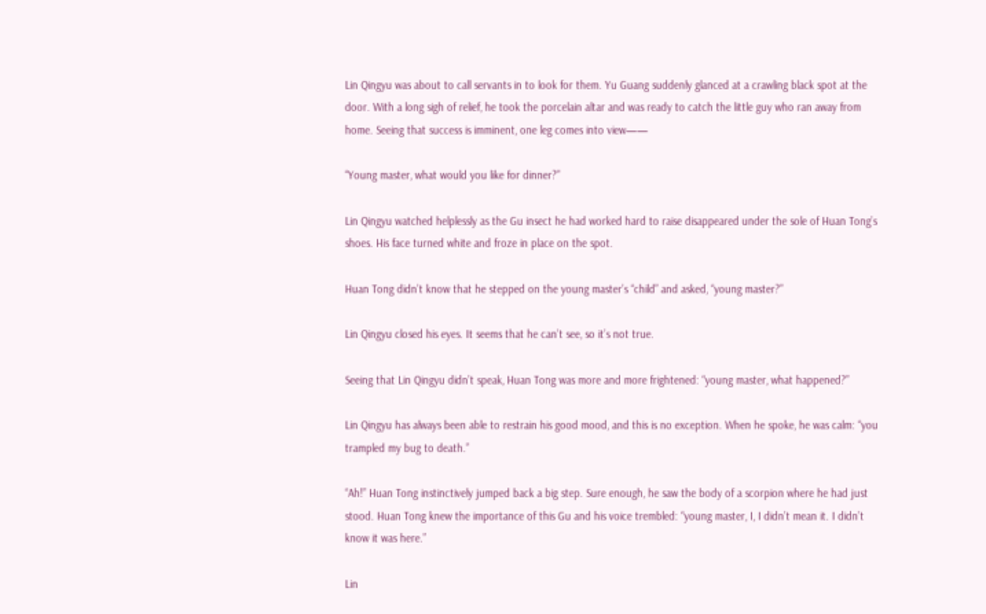Lin Qingyu was about to call servants in to look for them. Yu Guang suddenly glanced at a crawling black spot at the door. With a long sigh of relief, he took the porcelain altar and was ready to catch the little guy who ran away from home. Seeing that success is imminent, one leg comes into view——

“Young master, what would you like for dinner?”

Lin Qingyu watched helplessly as the Gu insect he had worked hard to raise disappeared under the sole of Huan Tong’s shoes. His face turned white and froze in place on the spot.

Huan Tong didn’t know that he stepped on the young master’s “child” and asked, “young master?”

Lin Qingyu closed his eyes. It seems that he can’t see, so it’s not true.

Seeing that Lin Qingyu didn’t speak, Huan Tong was more and more frightened: “young master, what happened?”

Lin Qingyu has always been able to restrain his good mood, and this is no exception. When he spoke, he was calm: “you trampled my bug to death.”

“Ah!” Huan Tong instinctively jumped back a big step. Sure enough, he saw the body of a scorpion where he had just stood. Huan Tong knew the importance of this Gu and his voice trembled: “young master, I, I didn’t mean it. I didn’t know it was here.”

Lin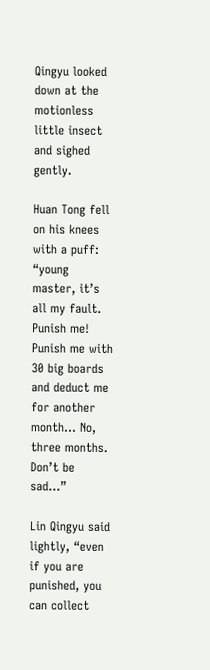Qingyu looked down at the motionless little insect and sighed gently.

Huan Tong fell on his knees with a puff: “young master, it’s all my fault. Punish me! Punish me with 30 big boards and deduct me for another month… No, three months. Don’t be sad…”

Lin Qingyu said lightly, “even if you are punished, you can collect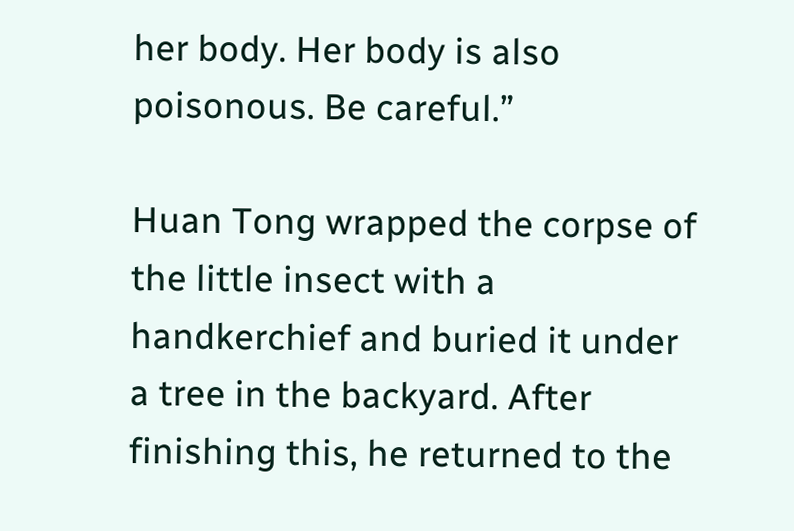her body. Her body is also poisonous. Be careful.”

Huan Tong wrapped the corpse of the little insect with a handkerchief and buried it under a tree in the backyard. After finishing this, he returned to the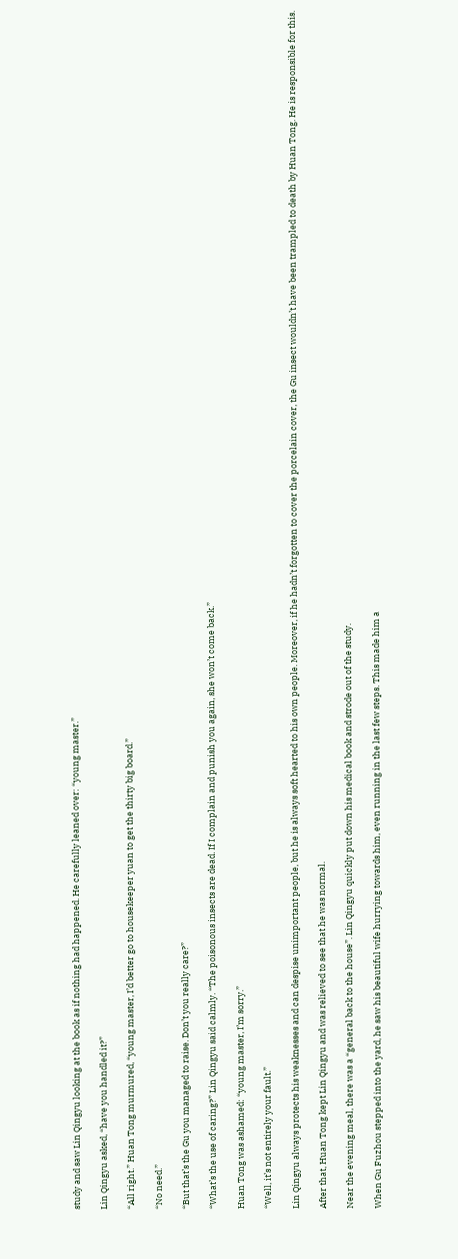study and saw Lin Qingyu looking at the book as if nothing had happened. He carefully leaned over: “young master.”

Lin Qingyu asked, “have you handled it?”

“All right.” Huan Tong murmured, “young master, I’d better go to housekeeper yuan to get the thirty big board.”

“No need.”

“But that’s the Gu you managed to raise. Don’t you really care?”

“What’s the use of caring?” Lin Qingyu said calmly. “The poisonous insects are dead. If I complain and punish you again, she won’t come back.”

Huan Tong was ashamed: “young master, I’m sorry.”

“Well, it’s not entirely your fault.”

Lin Qingyu always protects his weaknesses and can despise unimportant people, but he is always soft hearted to his own people. Moreover, if he hadn’t forgotten to cover the porcelain cover, the Gu insect wouldn’t have been trampled to death by Huan Tong. He is responsible for this.

After that, Huan Tong kept Lin Qingyu and was relieved to see that he was normal.

Near the evening meal, there was a “general back to the house”. Lin Qingyu quickly put down his medical book and strode out of the study.

When Gu Fuzhou stepped into the yard, he saw his beautiful wife hurrying towards him, even running in the last few steps. This made him a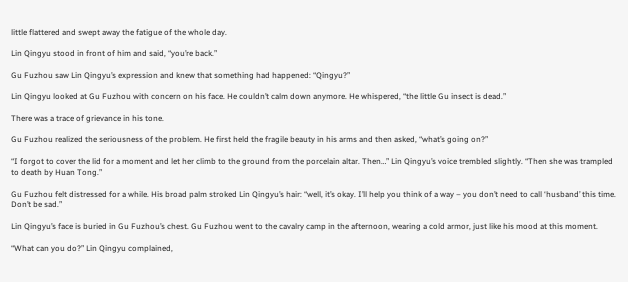little flattered and swept away the fatigue of the whole day.

Lin Qingyu stood in front of him and said, “you’re back.”

Gu Fuzhou saw Lin Qingyu’s expression and knew that something had happened: “Qingyu?”

Lin Qingyu looked at Gu Fuzhou with concern on his face. He couldn’t calm down anymore. He whispered, “the little Gu insect is dead.”

There was a trace of grievance in his tone.

Gu Fuzhou realized the seriousness of the problem. He first held the fragile beauty in his arms and then asked, “what’s going on?”

“I forgot to cover the lid for a moment and let her climb to the ground from the porcelain altar. Then…” Lin Qingyu’s voice trembled slightly. “Then she was trampled to death by Huan Tong.”

Gu Fuzhou felt distressed for a while. His broad palm stroked Lin Qingyu’s hair: “well, it’s okay. I’ll help you think of a way – you don’t need to call ‘husband’ this time. Don’t be sad.”

Lin Qingyu’s face is buried in Gu Fuzhou’s chest. Gu Fuzhou went to the cavalry camp in the afternoon, wearing a cold armor, just like his mood at this moment.

“What can you do?” Lin Qingyu complained,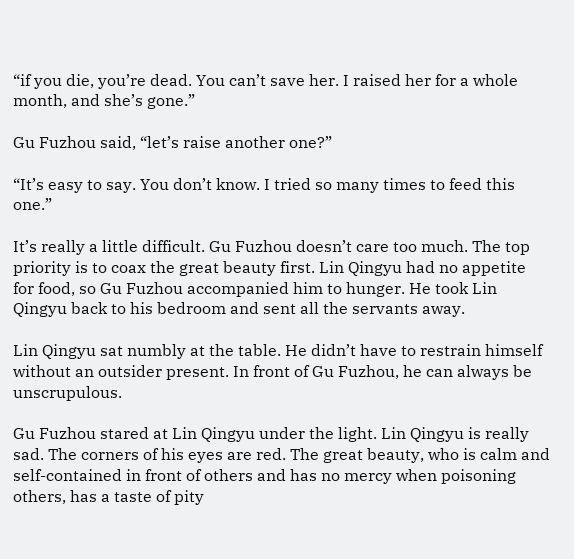“if you die, you’re dead. You can’t save her. I raised her for a whole month, and she’s gone.”

Gu Fuzhou said, “let’s raise another one?”

“It’s easy to say. You don’t know. I tried so many times to feed this one.”

It’s really a little difficult. Gu Fuzhou doesn’t care too much. The top priority is to coax the great beauty first. Lin Qingyu had no appetite for food, so Gu Fuzhou accompanied him to hunger. He took Lin Qingyu back to his bedroom and sent all the servants away.

Lin Qingyu sat numbly at the table. He didn’t have to restrain himself without an outsider present. In front of Gu Fuzhou, he can always be unscrupulous.

Gu Fuzhou stared at Lin Qingyu under the light. Lin Qingyu is really sad. The corners of his eyes are red. The great beauty, who is calm and self-contained in front of others and has no mercy when poisoning others, has a taste of pity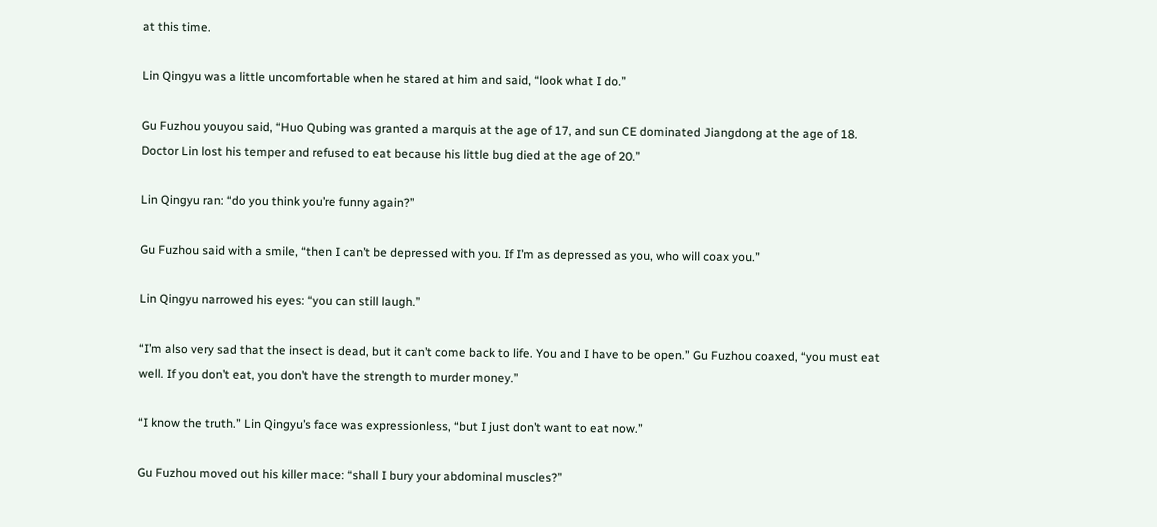at this time.

Lin Qingyu was a little uncomfortable when he stared at him and said, “look what I do.”

Gu Fuzhou youyou said, “Huo Qubing was granted a marquis at the age of 17, and sun CE dominated Jiangdong at the age of 18. Doctor Lin lost his temper and refused to eat because his little bug died at the age of 20.”

Lin Qingyu ran: “do you think you’re funny again?”

Gu Fuzhou said with a smile, “then I can’t be depressed with you. If I’m as depressed as you, who will coax you.”

Lin Qingyu narrowed his eyes: “you can still laugh.”

“I’m also very sad that the insect is dead, but it can’t come back to life. You and I have to be open.” Gu Fuzhou coaxed, “you must eat well. If you don’t eat, you don’t have the strength to murder money.”

“I know the truth.” Lin Qingyu’s face was expressionless, “but I just don’t want to eat now.”

Gu Fuzhou moved out his killer mace: “shall I bury your abdominal muscles?”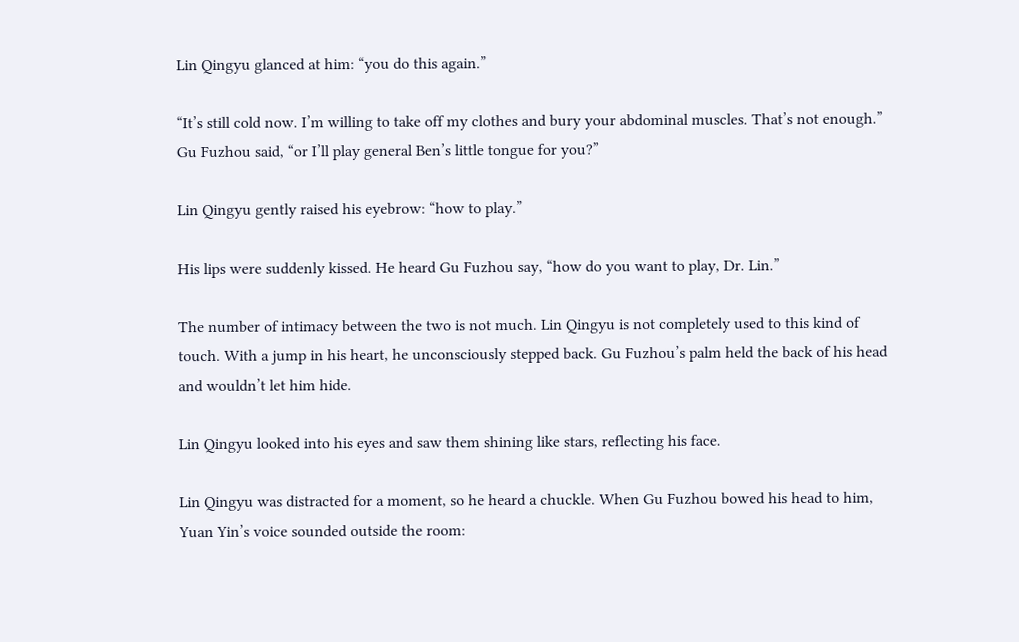Lin Qingyu glanced at him: “you do this again.”

“It’s still cold now. I’m willing to take off my clothes and bury your abdominal muscles. That’s not enough.” Gu Fuzhou said, “or I’ll play general Ben’s little tongue for you?”

Lin Qingyu gently raised his eyebrow: “how to play.”

His lips were suddenly kissed. He heard Gu Fuzhou say, “how do you want to play, Dr. Lin.”

The number of intimacy between the two is not much. Lin Qingyu is not completely used to this kind of touch. With a jump in his heart, he unconsciously stepped back. Gu Fuzhou’s palm held the back of his head and wouldn’t let him hide.

Lin Qingyu looked into his eyes and saw them shining like stars, reflecting his face.

Lin Qingyu was distracted for a moment, so he heard a chuckle. When Gu Fuzhou bowed his head to him, Yuan Yin’s voice sounded outside the room: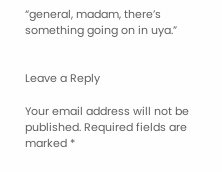“general, madam, there’s something going on in uya.”


Leave a Reply

Your email address will not be published. Required fields are marked *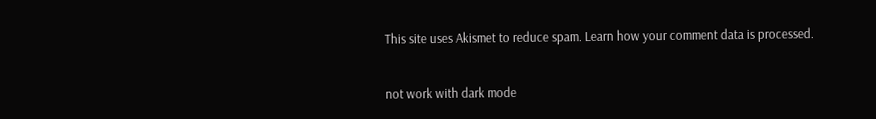This site uses Akismet to reduce spam. Learn how your comment data is processed.


not work with dark mode